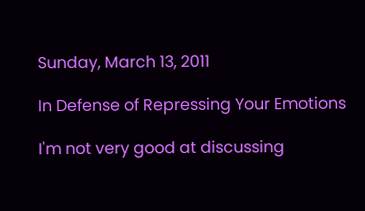Sunday, March 13, 2011

In Defense of Repressing Your Emotions

I'm not very good at discussing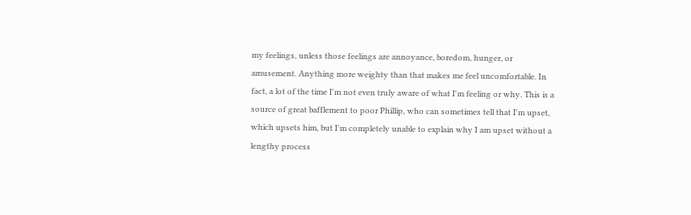my feelings, unless those feelings are annoyance, boredom, hunger, or amusement. Anything more weighty than that makes me feel uncomfortable. In fact, a lot of the time I'm not even truly aware of what I'm feeling or why. This is a source of great bafflement to poor Phillip, who can sometimes tell that I'm upset, which upsets him, but I'm completely unable to explain why I am upset without a lengthy process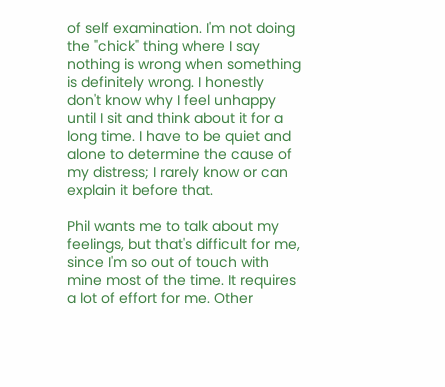of self examination. I'm not doing the "chick" thing where I say nothing is wrong when something is definitely wrong. I honestly don't know why I feel unhappy until I sit and think about it for a long time. I have to be quiet and alone to determine the cause of my distress; I rarely know or can explain it before that.

Phil wants me to talk about my feelings, but that's difficult for me, since I'm so out of touch with mine most of the time. It requires a lot of effort for me. Other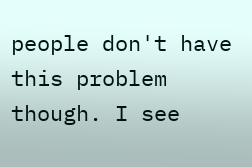people don't have this problem though. I see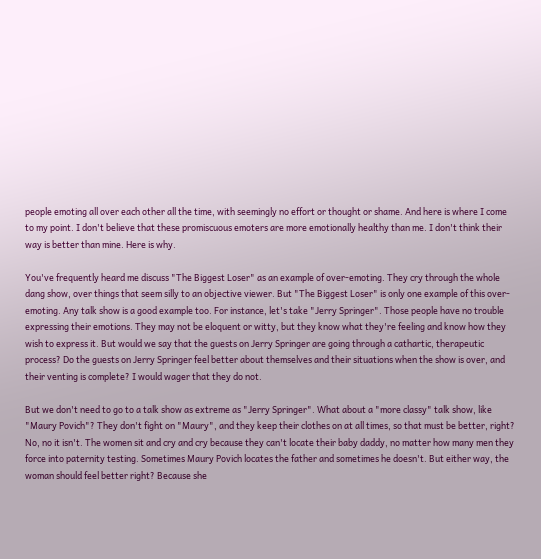people emoting all over each other all the time, with seemingly no effort or thought or shame. And here is where I come to my point. I don't believe that these promiscuous emoters are more emotionally healthy than me. I don't think their way is better than mine. Here is why.

You've frequently heard me discuss "The Biggest Loser" as an example of over-emoting. They cry through the whole dang show, over things that seem silly to an objective viewer. But "The Biggest Loser" is only one example of this over-emoting. Any talk show is a good example too. For instance, let's take "Jerry Springer". Those people have no trouble expressing their emotions. They may not be eloquent or witty, but they know what they're feeling and know how they wish to express it. But would we say that the guests on Jerry Springer are going through a cathartic, therapeutic process? Do the guests on Jerry Springer feel better about themselves and their situations when the show is over, and their venting is complete? I would wager that they do not.

But we don't need to go to a talk show as extreme as "Jerry Springer". What about a "more classy" talk show, like "Maury Povich"? They don't fight on "Maury", and they keep their clothes on at all times, so that must be better, right? No, no it isn't. The women sit and cry and cry because they can't locate their baby daddy, no matter how many men they force into paternity testing. Sometimes Maury Povich locates the father and sometimes he doesn't. But either way, the woman should feel better right? Because she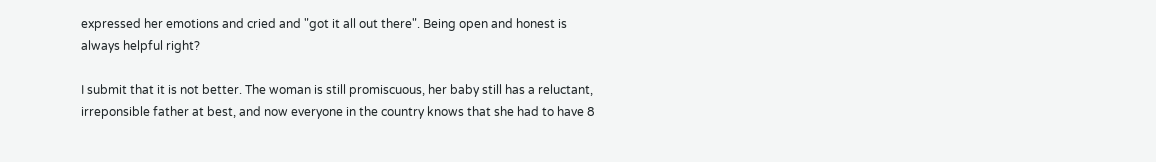expressed her emotions and cried and "got it all out there". Being open and honest is always helpful right?

I submit that it is not better. The woman is still promiscuous, her baby still has a reluctant, irreponsible father at best, and now everyone in the country knows that she had to have 8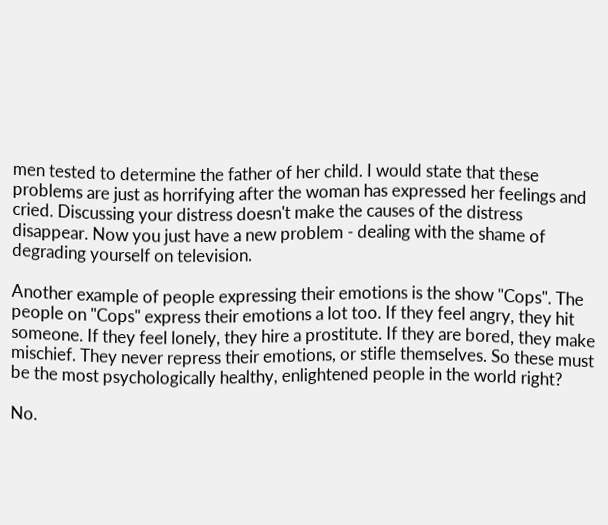men tested to determine the father of her child. I would state that these problems are just as horrifying after the woman has expressed her feelings and cried. Discussing your distress doesn't make the causes of the distress disappear. Now you just have a new problem - dealing with the shame of degrading yourself on television.

Another example of people expressing their emotions is the show "Cops". The people on "Cops" express their emotions a lot too. If they feel angry, they hit someone. If they feel lonely, they hire a prostitute. If they are bored, they make mischief. They never repress their emotions, or stifle themselves. So these must be the most psychologically healthy, enlightened people in the world right?

No.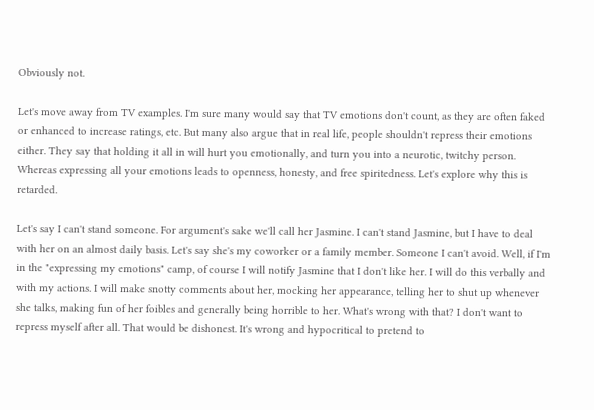Obviously not.

Let's move away from TV examples. I'm sure many would say that TV emotions don't count, as they are often faked or enhanced to increase ratings, etc. But many also argue that in real life, people shouldn't repress their emotions either. They say that holding it all in will hurt you emotionally, and turn you into a neurotic, twitchy person. Whereas expressing all your emotions leads to openness, honesty, and free spiritedness. Let's explore why this is retarded.

Let's say I can't stand someone. For argument's sake we'll call her Jasmine. I can't stand Jasmine, but I have to deal with her on an almost daily basis. Let's say she's my coworker or a family member. Someone I can't avoid. Well, if I'm in the "expressing my emotions" camp, of course I will notify Jasmine that I don't like her. I will do this verbally and with my actions. I will make snotty comments about her, mocking her appearance, telling her to shut up whenever she talks, making fun of her foibles and generally being horrible to her. What's wrong with that? I don't want to repress myself after all. That would be dishonest. It's wrong and hypocritical to pretend to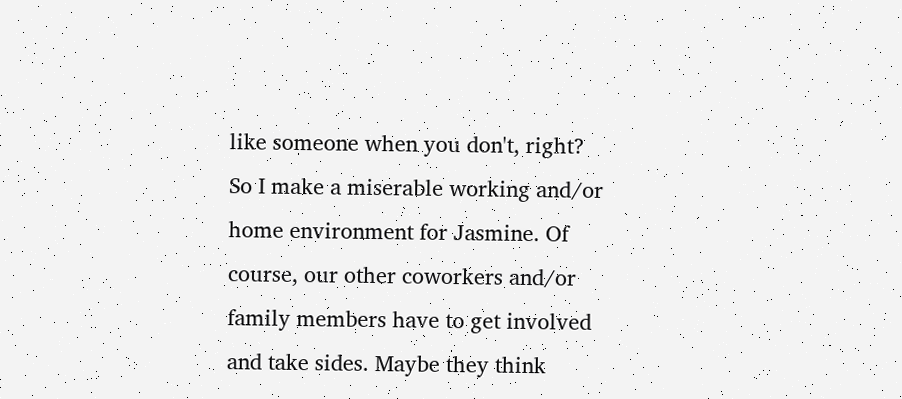like someone when you don't, right? So I make a miserable working and/or home environment for Jasmine. Of course, our other coworkers and/or family members have to get involved and take sides. Maybe they think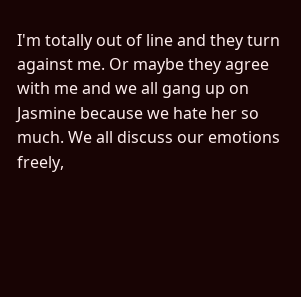I'm totally out of line and they turn against me. Or maybe they agree with me and we all gang up on Jasmine because we hate her so much. We all discuss our emotions freely,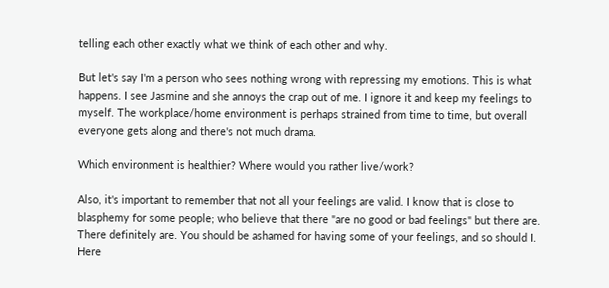telling each other exactly what we think of each other and why.

But let's say I'm a person who sees nothing wrong with repressing my emotions. This is what happens. I see Jasmine and she annoys the crap out of me. I ignore it and keep my feelings to myself. The workplace/home environment is perhaps strained from time to time, but overall everyone gets along and there's not much drama.

Which environment is healthier? Where would you rather live/work?

Also, it's important to remember that not all your feelings are valid. I know that is close to blasphemy for some people; who believe that there "are no good or bad feelings" but there are. There definitely are. You should be ashamed for having some of your feelings, and so should I. Here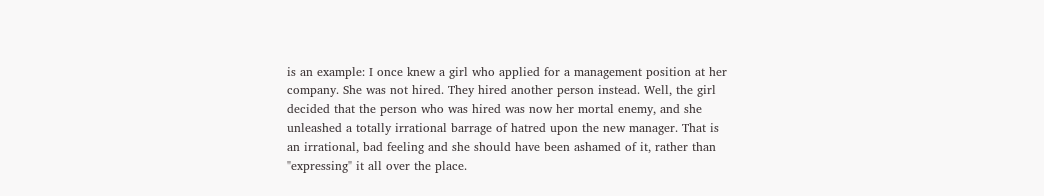is an example: I once knew a girl who applied for a management position at her company. She was not hired. They hired another person instead. Well, the girl decided that the person who was hired was now her mortal enemy, and she unleashed a totally irrational barrage of hatred upon the new manager. That is an irrational, bad feeling and she should have been ashamed of it, rather than "expressing" it all over the place.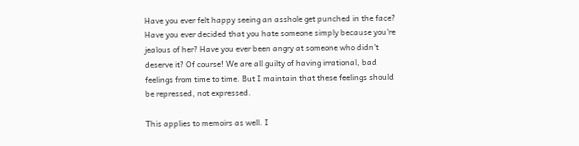Have you ever felt happy seeing an asshole get punched in the face? Have you ever decided that you hate someone simply because you're jealous of her? Have you ever been angry at someone who didn't deserve it? Of course! We are all guilty of having irrational, bad feelings from time to time. But I maintain that these feelings should be repressed, not expressed.

This applies to memoirs as well. I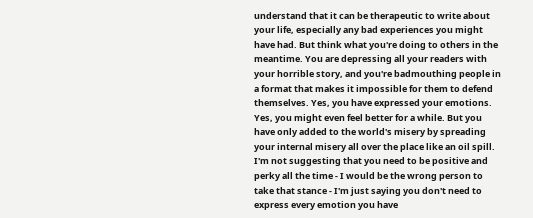understand that it can be therapeutic to write about your life, especially any bad experiences you might have had. But think what you're doing to others in the meantime. You are depressing all your readers with your horrible story, and you're badmouthing people in a format that makes it impossible for them to defend themselves. Yes, you have expressed your emotions. Yes, you might even feel better for a while. But you have only added to the world's misery by spreading your internal misery all over the place like an oil spill. I'm not suggesting that you need to be positive and perky all the time - I would be the wrong person to take that stance - I'm just saying you don't need to express every emotion you have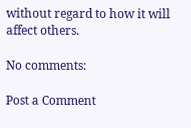without regard to how it will affect others.

No comments:

Post a Comment